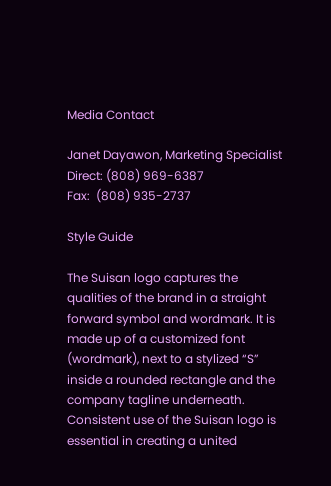Media Contact

Janet Dayawon, Marketing Specialist
Direct: (808) 969-6387
Fax:  (808) 935-2737

Style Guide

The Suisan logo captures the qualities of the brand in a straight forward symbol and wordmark. It is made up of a customized font (wordmark), next to a stylized “S” inside a rounded rectangle and the company tagline underneath. Consistent use of the Suisan logo is essential in creating a united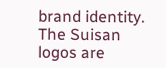brand identity. The Suisan logos are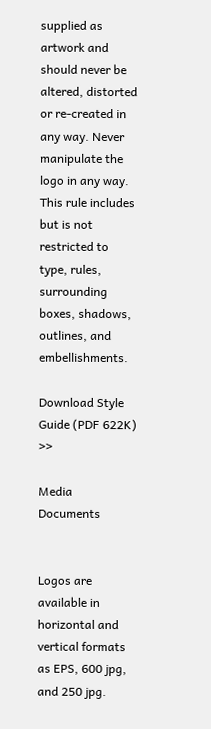supplied as artwork and should never be altered, distorted or re-created in any way. Never manipulate the logo in any way. This rule includes but is not restricted to type, rules, surrounding boxes, shadows, outlines, and embellishments.

Download Style Guide (PDF 622K) >>

Media Documents


Logos are available in horizontal and vertical formats as EPS, 600 jpg, and 250 jpg.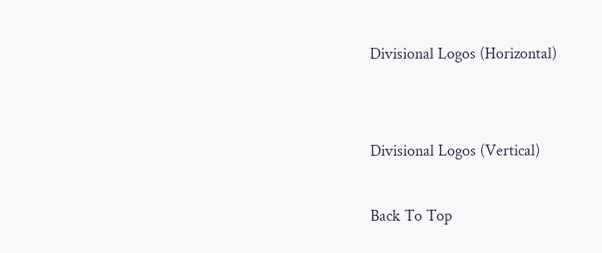Divisional Logos (Horizontal)


Divisional Logos (Vertical)

Back To Top